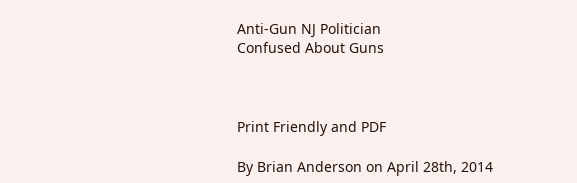Anti-Gun NJ Politician
Confused About Guns



Print Friendly and PDF

By Brian Anderson on April 28th, 2014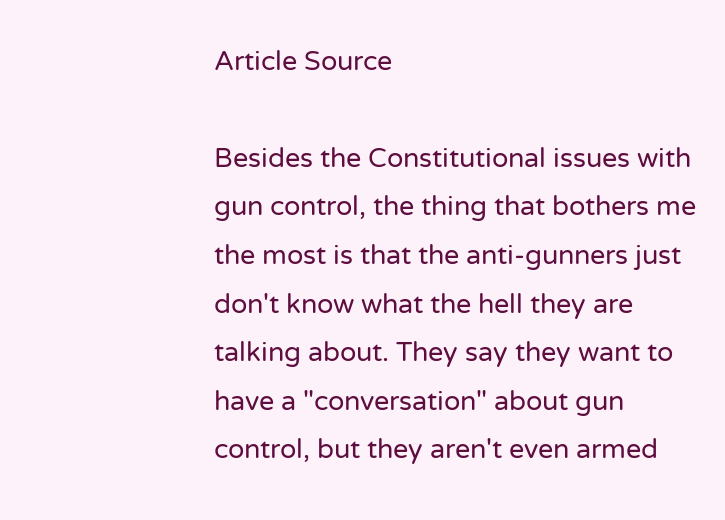Article Source

Besides the Constitutional issues with gun control, the thing that bothers me the most is that the anti-gunners just don't know what the hell they are talking about. They say they want to have a "conversation" about gun control, but they aren't even armed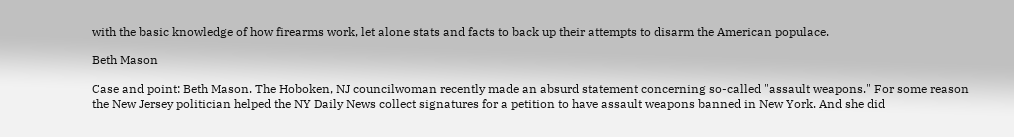with the basic knowledge of how firearms work, let alone stats and facts to back up their attempts to disarm the American populace.

Beth Mason

Case and point: Beth Mason. The Hoboken, NJ councilwoman recently made an absurd statement concerning so-called "assault weapons." For some reason the New Jersey politician helped the NY Daily News collect signatures for a petition to have assault weapons banned in New York. And she did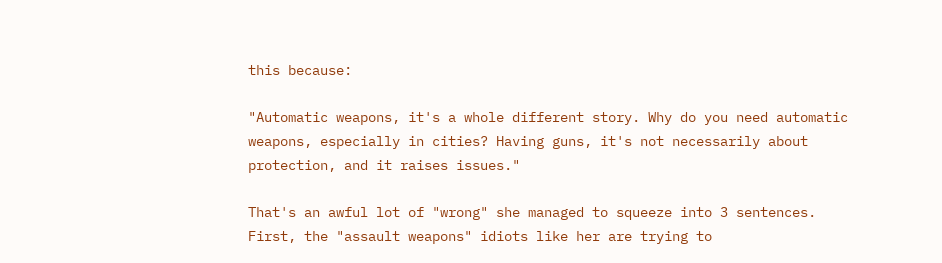this because:

"Automatic weapons, it's a whole different story. Why do you need automatic weapons, especially in cities? Having guns, it's not necessarily about protection, and it raises issues."

That's an awful lot of "wrong" she managed to squeeze into 3 sentences. First, the "assault weapons" idiots like her are trying to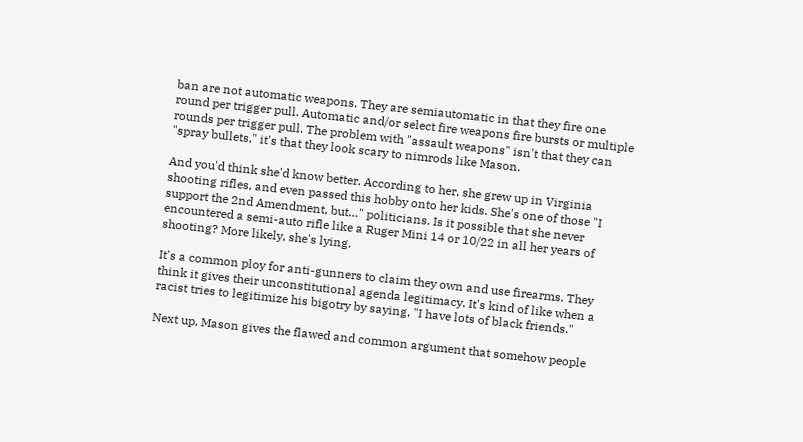ban are not automatic weapons. They are semiautomatic in that they fire one round per trigger pull. Automatic and/or select fire weapons fire bursts or multiple rounds per trigger pull. The problem with "assault weapons" isn't that they can "spray bullets," it's that they look scary to nimrods like Mason.

And you'd think she'd know better. According to her, she grew up in Virginia shooting rifles, and even passed this hobby onto her kids. She's one of those "I support the 2nd Amendment, but…" politicians. Is it possible that she never encountered a semi-auto rifle like a Ruger Mini 14 or 10/22 in all her years of shooting? More likely, she's lying.

It's a common ploy for anti-gunners to claim they own and use firearms. They think it gives their unconstitutional agenda legitimacy. It's kind of like when a racist tries to legitimize his bigotry by saying, "I have lots of black friends."

Next up, Mason gives the flawed and common argument that somehow people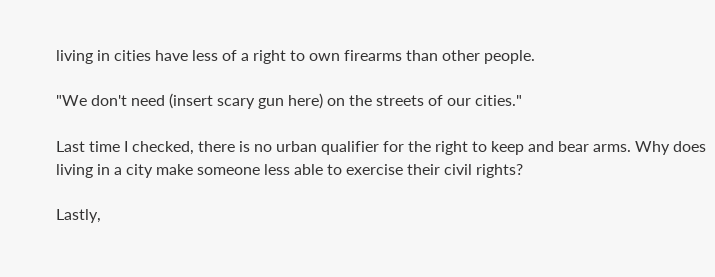living in cities have less of a right to own firearms than other people.

"We don't need (insert scary gun here) on the streets of our cities."

Last time I checked, there is no urban qualifier for the right to keep and bear arms. Why does living in a city make someone less able to exercise their civil rights?

Lastly,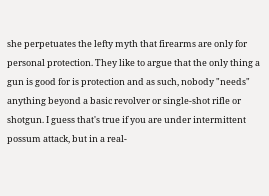she perpetuates the lefty myth that firearms are only for personal protection. They like to argue that the only thing a gun is good for is protection and as such, nobody "needs" anything beyond a basic revolver or single-shot rifle or shotgun. I guess that's true if you are under intermittent possum attack, but in a real-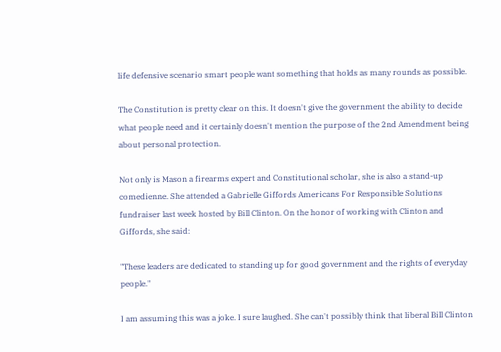life defensive scenario smart people want something that holds as many rounds as possible.

The Constitution is pretty clear on this. It doesn't give the government the ability to decide what people need and it certainly doesn't mention the purpose of the 2nd Amendment being about personal protection.

Not only is Mason a firearms expert and Constitutional scholar, she is also a stand-up comedienne. She attended a Gabrielle Giffords Americans For Responsible Solutions fundraiser last week hosted by Bill Clinton. On the honor of working with Clinton and Giffords, she said:

"These leaders are dedicated to standing up for good government and the rights of everyday people."

I am assuming this was a joke. I sure laughed. She can't possibly think that liberal Bill Clinton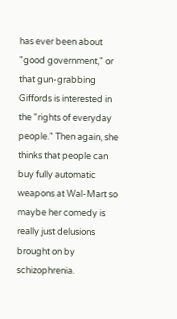has ever been about "good government," or that gun-grabbing Giffords is interested in the "rights of everyday people." Then again, she thinks that people can buy fully automatic weapons at Wal-Mart so maybe her comedy is really just delusions brought on by schizophrenia.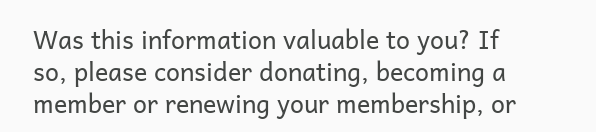Was this information valuable to you? If so, please consider donating, becoming a member or renewing your membership, or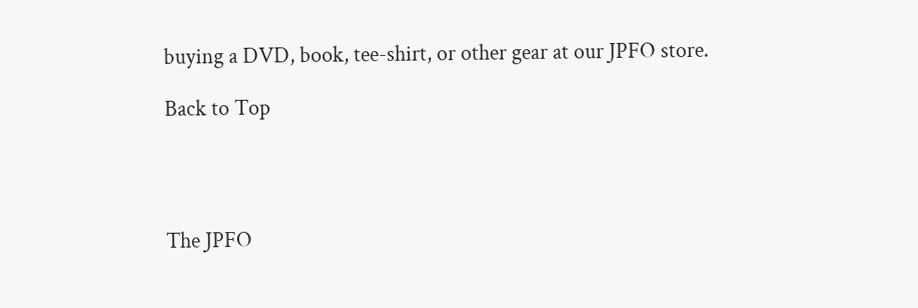buying a DVD, book, tee-shirt, or other gear at our JPFO store.

Back to Top




The JPFO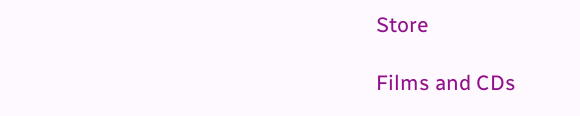Store

Films and CDs